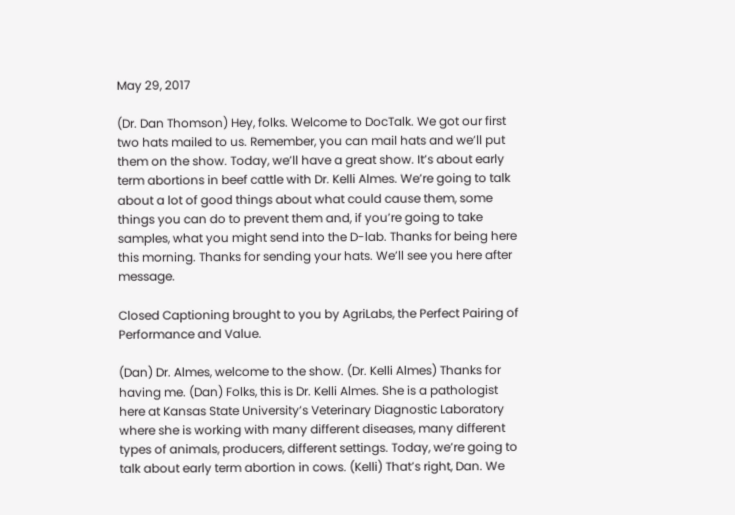May 29, 2017

(Dr. Dan Thomson) Hey, folks. Welcome to DocTalk. We got our first two hats mailed to us. Remember, you can mail hats and we’ll put them on the show. Today, we’ll have a great show. It’s about early term abortions in beef cattle with Dr. Kelli Almes. We’re going to talk about a lot of good things about what could cause them, some things you can do to prevent them and, if you’re going to take samples, what you might send into the D-lab. Thanks for being here this morning. Thanks for sending your hats. We’ll see you here after message.

Closed Captioning brought to you by AgriLabs, the Perfect Pairing of Performance and Value.

(Dan) Dr. Almes, welcome to the show. (Dr. Kelli Almes) Thanks for having me. (Dan) Folks, this is Dr. Kelli Almes. She is a pathologist here at Kansas State University’s Veterinary Diagnostic Laboratory where she is working with many different diseases, many different types of animals, producers, different settings. Today, we’re going to talk about early term abortion in cows. (Kelli) That’s right, Dan. We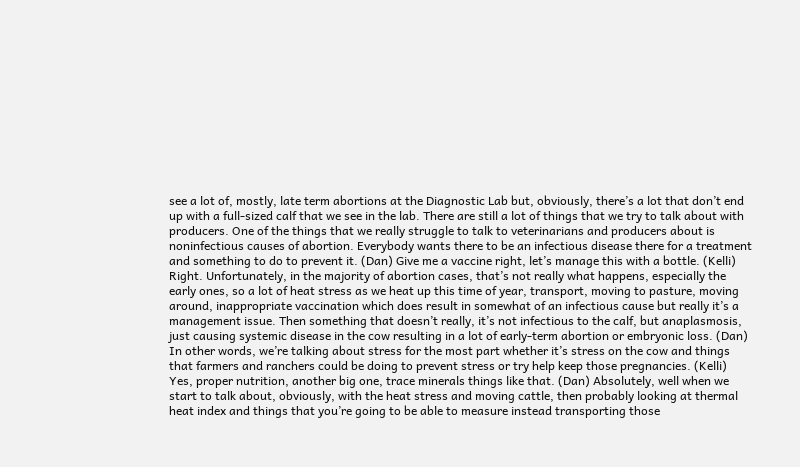see a lot of, mostly, late term abortions at the Diagnostic Lab but, obviously, there’s a lot that don’t end up with a full-sized calf that we see in the lab. There are still a lot of things that we try to talk about with producers. One of the things that we really struggle to talk to veterinarians and producers about is noninfectious causes of abortion. Everybody wants there to be an infectious disease there for a treatment and something to do to prevent it. (Dan) Give me a vaccine right, let’s manage this with a bottle. (Kelli) Right. Unfortunately, in the majority of abortion cases, that’s not really what happens, especially the early ones, so a lot of heat stress as we heat up this time of year, transport, moving to pasture, moving around, inappropriate vaccination which does result in somewhat of an infectious cause but really it’s a management issue. Then something that doesn’t really, it’s not infectious to the calf, but anaplasmosis, just causing systemic disease in the cow resulting in a lot of early-term abortion or embryonic loss. (Dan) In other words, we’re talking about stress for the most part whether it’s stress on the cow and things that farmers and ranchers could be doing to prevent stress or try help keep those pregnancies. (Kelli) Yes, proper nutrition, another big one, trace minerals things like that. (Dan) Absolutely, well when we start to talk about, obviously, with the heat stress and moving cattle, then probably looking at thermal heat index and things that you’re going to be able to measure instead transporting those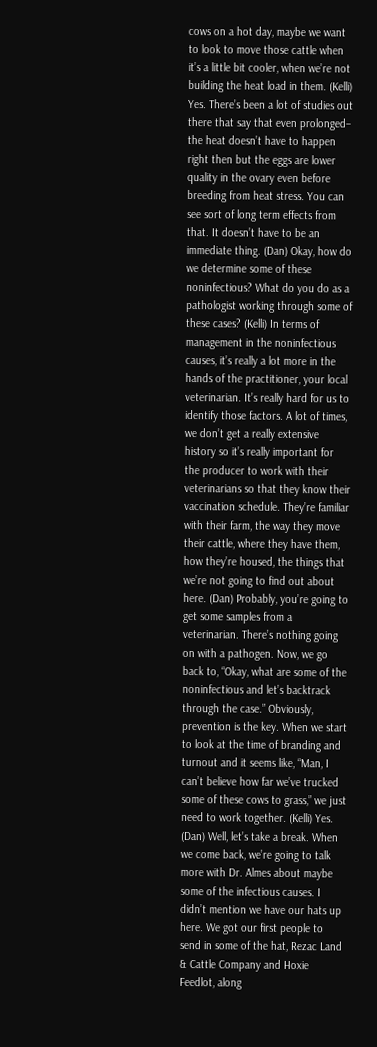cows on a hot day, maybe we want to look to move those cattle when it’s a little bit cooler, when we’re not building the heat load in them. (Kelli) Yes. There’s been a lot of studies out there that say that even prolonged– the heat doesn’t have to happen right then but the eggs are lower quality in the ovary even before breeding from heat stress. You can see sort of long term effects from that. It doesn’t have to be an immediate thing. (Dan) Okay, how do we determine some of these noninfectious? What do you do as a pathologist working through some of these cases? (Kelli) In terms of management in the noninfectious causes, it’s really a lot more in the hands of the practitioner, your local veterinarian. It’s really hard for us to identify those factors. A lot of times, we don’t get a really extensive history so it’s really important for the producer to work with their veterinarians so that they know their vaccination schedule. They’re familiar with their farm, the way they move their cattle, where they have them, how they’re housed, the things that we’re not going to find out about here. (Dan) Probably, you’re going to get some samples from a veterinarian. There’s nothing going on with a pathogen. Now, we go back to, “Okay, what are some of the noninfectious and let’s backtrack through the case.” Obviously, prevention is the key. When we start to look at the time of branding and turnout and it seems like, “Man, I can’t believe how far we’ve trucked some of these cows to grass,” we just need to work together. (Kelli) Yes. (Dan) Well, let’s take a break. When we come back, we’re going to talk more with Dr. Almes about maybe some of the infectious causes. I didn’t mention we have our hats up here. We got our first people to send in some of the hat, Rezac Land & Cattle Company and Hoxie Feedlot, along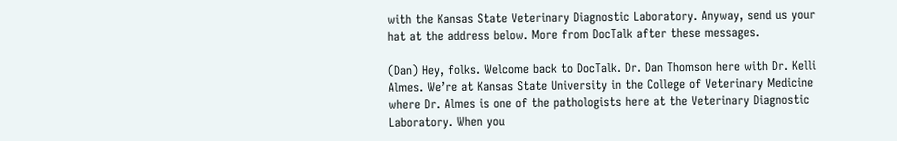with the Kansas State Veterinary Diagnostic Laboratory. Anyway, send us your hat at the address below. More from DocTalk after these messages.

(Dan) Hey, folks. Welcome back to DocTalk. Dr. Dan Thomson here with Dr. Kelli Almes. We’re at Kansas State University in the College of Veterinary Medicine where Dr. Almes is one of the pathologists here at the Veterinary Diagnostic Laboratory. When you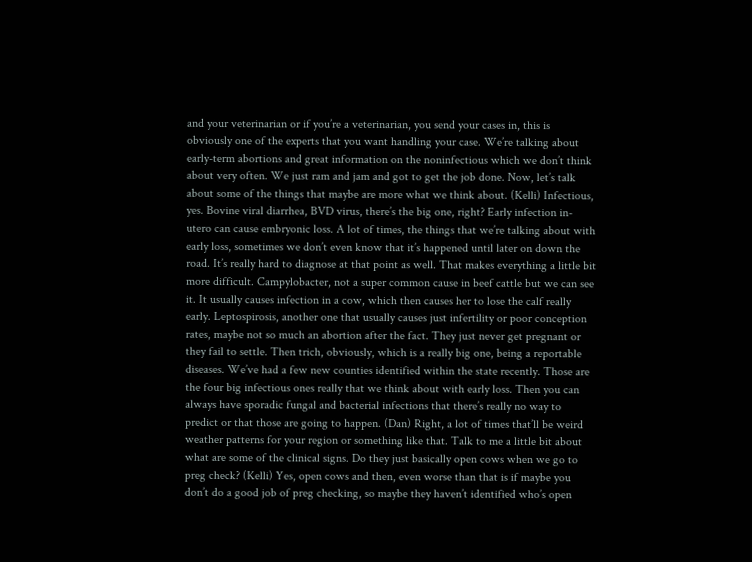and your veterinarian or if you’re a veterinarian, you send your cases in, this is obviously one of the experts that you want handling your case. We’re talking about early-term abortions and great information on the noninfectious which we don’t think about very often. We just ram and jam and got to get the job done. Now, let’s talk about some of the things that maybe are more what we think about. (Kelli) Infectious, yes. Bovine viral diarrhea, BVD virus, there’s the big one, right? Early infection in-utero can cause embryonic loss. A lot of times, the things that we’re talking about with early loss, sometimes we don’t even know that it’s happened until later on down the road. It’s really hard to diagnose at that point as well. That makes everything a little bit more difficult. Campylobacter, not a super common cause in beef cattle but we can see it. It usually causes infection in a cow, which then causes her to lose the calf really early. Leptospirosis, another one that usually causes just infertility or poor conception rates, maybe not so much an abortion after the fact. They just never get pregnant or they fail to settle. Then trich, obviously, which is a really big one, being a reportable diseases. We’ve had a few new counties identified within the state recently. Those are the four big infectious ones really that we think about with early loss. Then you can always have sporadic fungal and bacterial infections that there’s really no way to predict or that those are going to happen. (Dan) Right, a lot of times that’ll be weird weather patterns for your region or something like that. Talk to me a little bit about what are some of the clinical signs. Do they just basically open cows when we go to preg check? (Kelli) Yes, open cows and then, even worse than that is if maybe you don’t do a good job of preg checking, so maybe they haven’t identified who’s open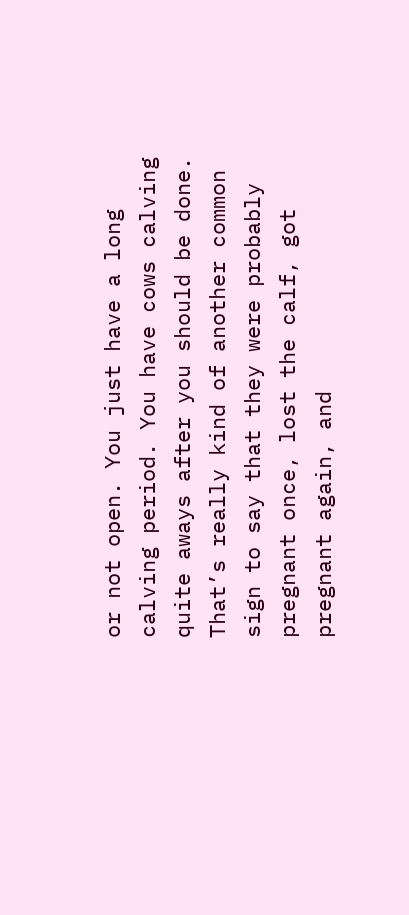or not open. You just have a long calving period. You have cows calving quite aways after you should be done. That’s really kind of another common sign to say that they were probably pregnant once, lost the calf, got pregnant again, and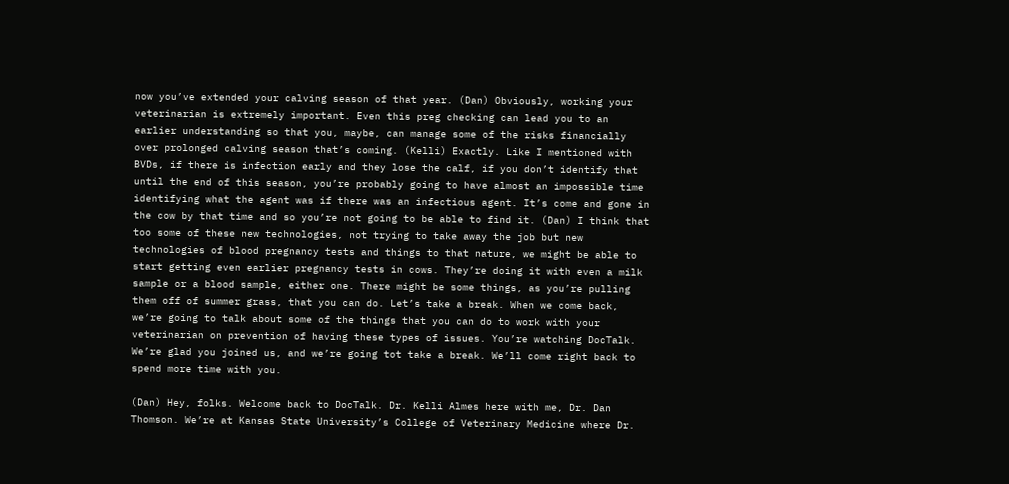now you’ve extended your calving season of that year. (Dan) Obviously, working your veterinarian is extremely important. Even this preg checking can lead you to an earlier understanding so that you, maybe, can manage some of the risks financially over prolonged calving season that’s coming. (Kelli) Exactly. Like I mentioned with BVDs, if there is infection early and they lose the calf, if you don’t identify that until the end of this season, you’re probably going to have almost an impossible time identifying what the agent was if there was an infectious agent. It’s come and gone in the cow by that time and so you’re not going to be able to find it. (Dan) I think that too some of these new technologies, not trying to take away the job but new technologies of blood pregnancy tests and things to that nature, we might be able to start getting even earlier pregnancy tests in cows. They’re doing it with even a milk sample or a blood sample, either one. There might be some things, as you’re pulling them off of summer grass, that you can do. Let’s take a break. When we come back, we’re going to talk about some of the things that you can do to work with your veterinarian on prevention of having these types of issues. You’re watching DocTalk. We’re glad you joined us, and we’re going tot take a break. We’ll come right back to spend more time with you.

(Dan) Hey, folks. Welcome back to DocTalk. Dr. Kelli Almes here with me, Dr. Dan Thomson. We’re at Kansas State University’s College of Veterinary Medicine where Dr.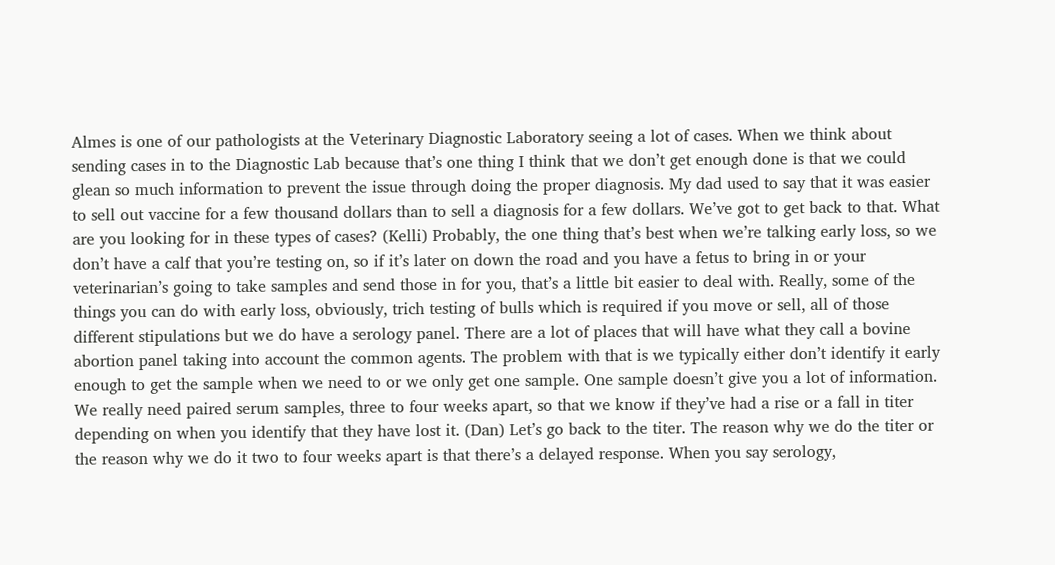Almes is one of our pathologists at the Veterinary Diagnostic Laboratory seeing a lot of cases. When we think about sending cases in to the Diagnostic Lab because that’s one thing I think that we don’t get enough done is that we could glean so much information to prevent the issue through doing the proper diagnosis. My dad used to say that it was easier to sell out vaccine for a few thousand dollars than to sell a diagnosis for a few dollars. We’ve got to get back to that. What are you looking for in these types of cases? (Kelli) Probably, the one thing that’s best when we’re talking early loss, so we don’t have a calf that you’re testing on, so if it’s later on down the road and you have a fetus to bring in or your veterinarian’s going to take samples and send those in for you, that’s a little bit easier to deal with. Really, some of the things you can do with early loss, obviously, trich testing of bulls which is required if you move or sell, all of those different stipulations but we do have a serology panel. There are a lot of places that will have what they call a bovine abortion panel taking into account the common agents. The problem with that is we typically either don’t identify it early enough to get the sample when we need to or we only get one sample. One sample doesn’t give you a lot of information. We really need paired serum samples, three to four weeks apart, so that we know if they’ve had a rise or a fall in titer depending on when you identify that they have lost it. (Dan) Let’s go back to the titer. The reason why we do the titer or the reason why we do it two to four weeks apart is that there’s a delayed response. When you say serology,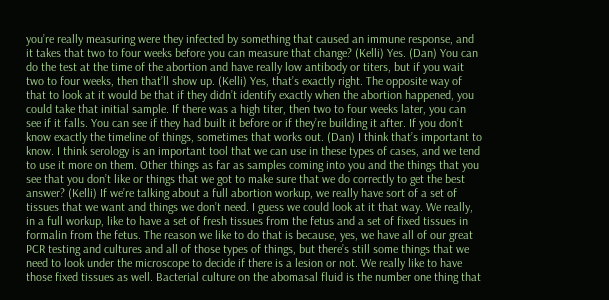you’re really measuring were they infected by something that caused an immune response, and it takes that two to four weeks before you can measure that change? (Kelli) Yes. (Dan) You can do the test at the time of the abortion and have really low antibody or titers, but if you wait two to four weeks, then that’ll show up. (Kelli) Yes, that’s exactly right. The opposite way of that to look at it would be that if they didn’t identify exactly when the abortion happened, you could take that initial sample. If there was a high titer, then two to four weeks later, you can see if it falls. You can see if they had built it before or if they’re building it after. If you don’t know exactly the timeline of things, sometimes that works out. (Dan) I think that’s important to know. I think serology is an important tool that we can use in these types of cases, and we tend to use it more on them. Other things as far as samples coming into you and the things that you see that you don’t like or things that we got to make sure that we do correctly to get the best answer? (Kelli) If we’re talking about a full abortion workup, we really have sort of a set of tissues that we want and things we don’t need. I guess we could look at it that way. We really, in a full workup, like to have a set of fresh tissues from the fetus and a set of fixed tissues in formalin from the fetus. The reason we like to do that is because, yes, we have all of our great PCR testing and cultures and all of those types of things, but there’s still some things that we need to look under the microscope to decide if there is a lesion or not. We really like to have those fixed tissues as well. Bacterial culture on the abomasal fluid is the number one thing that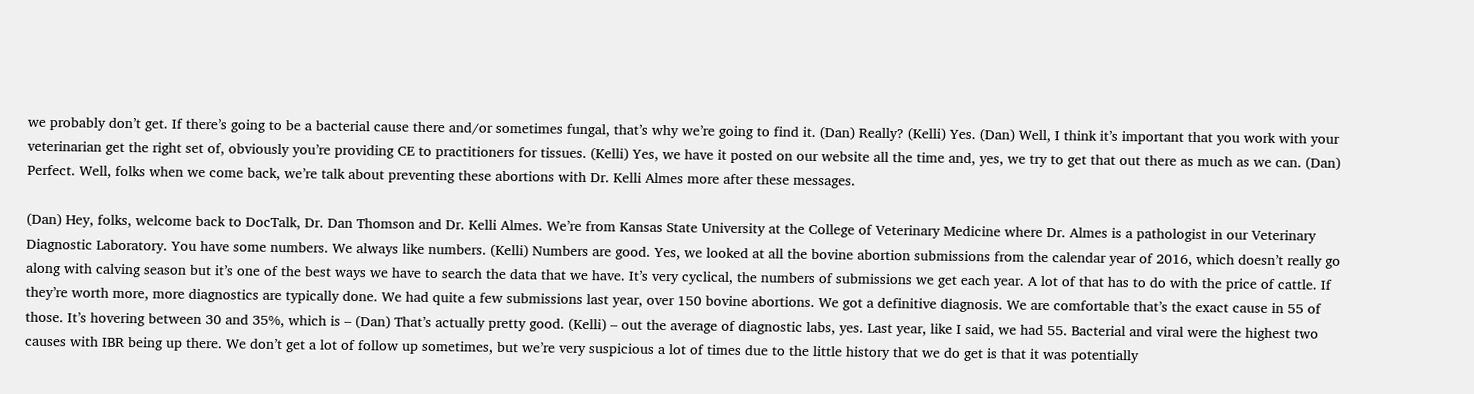we probably don’t get. If there’s going to be a bacterial cause there and/or sometimes fungal, that’s why we’re going to find it. (Dan) Really? (Kelli) Yes. (Dan) Well, I think it’s important that you work with your veterinarian get the right set of, obviously you’re providing CE to practitioners for tissues. (Kelli) Yes, we have it posted on our website all the time and, yes, we try to get that out there as much as we can. (Dan) Perfect. Well, folks when we come back, we’re talk about preventing these abortions with Dr. Kelli Almes more after these messages.

(Dan) Hey, folks, welcome back to DocTalk, Dr. Dan Thomson and Dr. Kelli Almes. We’re from Kansas State University at the College of Veterinary Medicine where Dr. Almes is a pathologist in our Veterinary Diagnostic Laboratory. You have some numbers. We always like numbers. (Kelli) Numbers are good. Yes, we looked at all the bovine abortion submissions from the calendar year of 2016, which doesn’t really go along with calving season but it’s one of the best ways we have to search the data that we have. It’s very cyclical, the numbers of submissions we get each year. A lot of that has to do with the price of cattle. If they’re worth more, more diagnostics are typically done. We had quite a few submissions last year, over 150 bovine abortions. We got a definitive diagnosis. We are comfortable that’s the exact cause in 55 of those. It’s hovering between 30 and 35%, which is – (Dan) That’s actually pretty good. (Kelli) – out the average of diagnostic labs, yes. Last year, like I said, we had 55. Bacterial and viral were the highest two causes with IBR being up there. We don’t get a lot of follow up sometimes, but we’re very suspicious a lot of times due to the little history that we do get is that it was potentially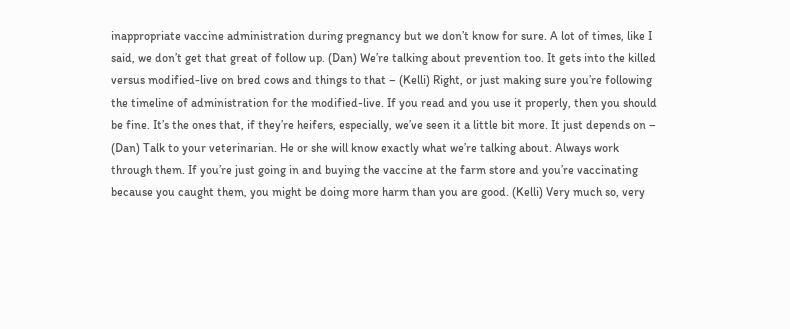inappropriate vaccine administration during pregnancy but we don’t know for sure. A lot of times, like I said, we don’t get that great of follow up. (Dan) We’re talking about prevention too. It gets into the killed versus modified-live on bred cows and things to that – (Kelli) Right, or just making sure you’re following the timeline of administration for the modified-live. If you read and you use it properly, then you should be fine. It’s the ones that, if they’re heifers, especially, we’ve seen it a little bit more. It just depends on – (Dan) Talk to your veterinarian. He or she will know exactly what we’re talking about. Always work through them. If you’re just going in and buying the vaccine at the farm store and you’re vaccinating because you caught them, you might be doing more harm than you are good. (Kelli) Very much so, very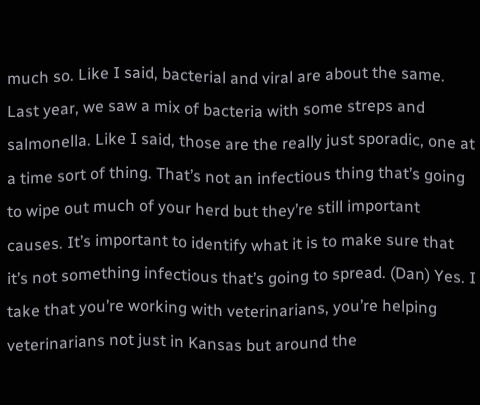much so. Like I said, bacterial and viral are about the same. Last year, we saw a mix of bacteria with some streps and salmonella. Like I said, those are the really just sporadic, one at a time sort of thing. That’s not an infectious thing that’s going to wipe out much of your herd but they’re still important causes. It’s important to identify what it is to make sure that it’s not something infectious that’s going to spread. (Dan) Yes. I take that you’re working with veterinarians, you’re helping veterinarians not just in Kansas but around the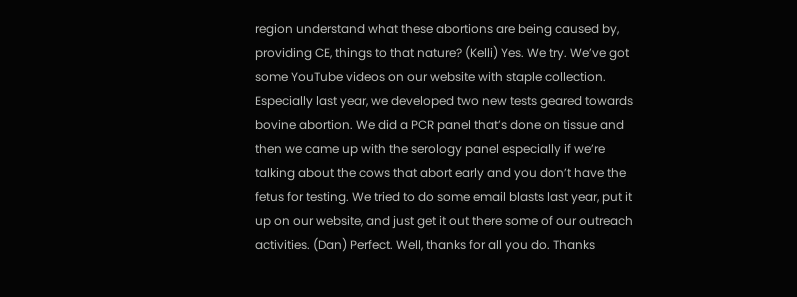region understand what these abortions are being caused by, providing CE, things to that nature? (Kelli) Yes. We try. We’ve got some YouTube videos on our website with staple collection. Especially last year, we developed two new tests geared towards bovine abortion. We did a PCR panel that’s done on tissue and then we came up with the serology panel especially if we’re talking about the cows that abort early and you don’t have the fetus for testing. We tried to do some email blasts last year, put it up on our website, and just get it out there some of our outreach activities. (Dan) Perfect. Well, thanks for all you do. Thanks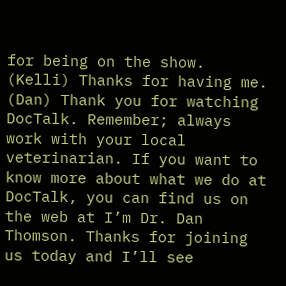for being on the show. (Kelli) Thanks for having me. (Dan) Thank you for watching DocTalk. Remember; always work with your local veterinarian. If you want to know more about what we do at DocTalk, you can find us on the web at I’m Dr. Dan Thomson. Thanks for joining us today and I’ll see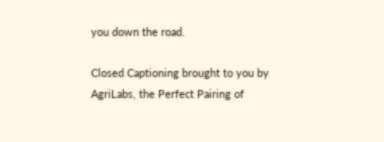you down the road.

Closed Captioning brought to you by AgriLabs, the Perfect Pairing of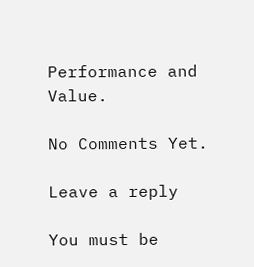Performance and Value.

No Comments Yet.

Leave a reply

You must be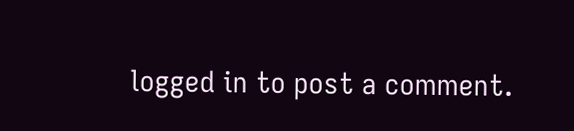logged in to post a comment.